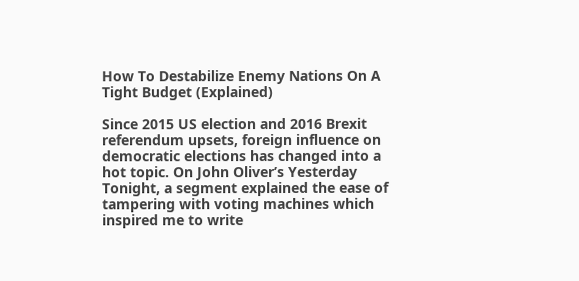How To Destabilize Enemy Nations On A Tight Budget (Explained)

Since 2015 US election and 2016 Brexit referendum upsets, foreign influence on democratic elections has changed into a hot topic. On John Oliver’s Yesterday Tonight, a segment explained the ease of tampering with voting machines which inspired me to write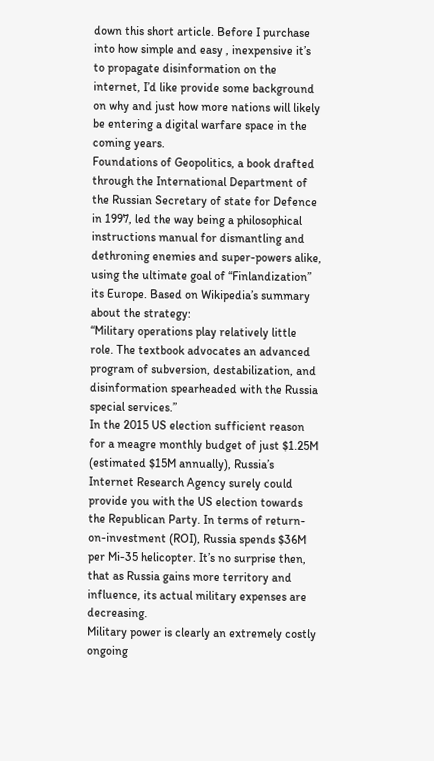down this short article. Before I purchase into how simple and easy , inexpensive it’s to propagate disinformation on the internet, I’d like provide some background on why and just how more nations will likely be entering a digital warfare space in the coming years.
Foundations of Geopolitics, a book drafted through the International Department of the Russian Secretary of state for Defence in 1997, led the way being a philosophical instructions manual for dismantling and dethroning enemies and super-powers alike, using the ultimate goal of “Finlandization” its Europe. Based on Wikipedia’s summary about the strategy:
“Military operations play relatively little role. The textbook advocates an advanced program of subversion, destabilization, and disinformation spearheaded with the Russia special services.”
In the 2015 US election sufficient reason for a meagre monthly budget of just $1.25M (estimated $15M annually), Russia’s Internet Research Agency surely could provide you with the US election towards the Republican Party. In terms of return-on-investment (ROI), Russia spends $36M per Mi-35 helicopter. It’s no surprise then, that as Russia gains more territory and influence, its actual military expenses are decreasing.
Military power is clearly an extremely costly ongoing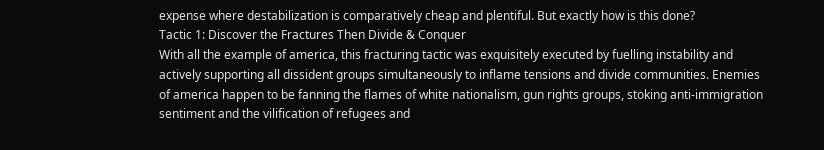expense where destabilization is comparatively cheap and plentiful. But exactly how is this done?
Tactic 1: Discover the Fractures Then Divide & Conquer
With all the example of america, this fracturing tactic was exquisitely executed by fuelling instability and actively supporting all dissident groups simultaneously to inflame tensions and divide communities. Enemies of america happen to be fanning the flames of white nationalism, gun rights groups, stoking anti-immigration sentiment and the vilification of refugees and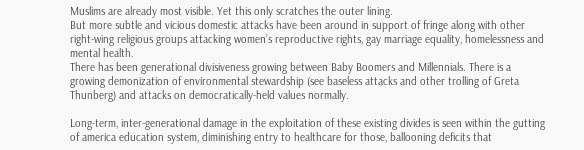Muslims are already most visible. Yet this only scratches the outer lining.
But more subtle and vicious domestic attacks have been around in support of fringe along with other right-wing religious groups attacking women’s reproductive rights, gay marriage equality, homelessness and mental health.
There has been generational divisiveness growing between Baby Boomers and Millennials. There is a growing demonization of environmental stewardship (see baseless attacks and other trolling of Greta Thunberg) and attacks on democratically-held values normally.

Long-term, inter-generational damage in the exploitation of these existing divides is seen within the gutting of america education system, diminishing entry to healthcare for those, ballooning deficits that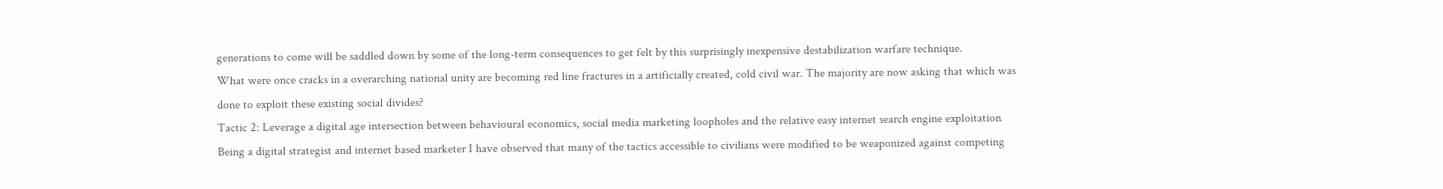generations to come will be saddled down by some of the long-term consequences to get felt by this surprisingly inexpensive destabilization warfare technique.
What were once cracks in a overarching national unity are becoming red line fractures in a artificially created, cold civil war. The majority are now asking that which was done to exploit these existing social divides?
Tactic 2: Leverage a digital age intersection between behavioural economics, social media marketing loopholes and the relative easy internet search engine exploitation
Being a digital strategist and internet based marketer I have observed that many of the tactics accessible to civilians were modified to be weaponized against competing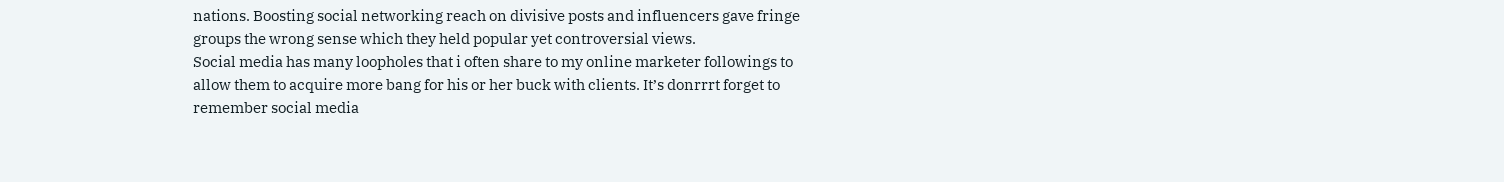nations. Boosting social networking reach on divisive posts and influencers gave fringe groups the wrong sense which they held popular yet controversial views.
Social media has many loopholes that i often share to my online marketer followings to allow them to acquire more bang for his or her buck with clients. It’s donrrrt forget to remember social media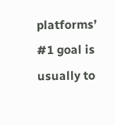platforms’ #1 goal is usually to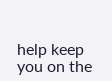help keep you on the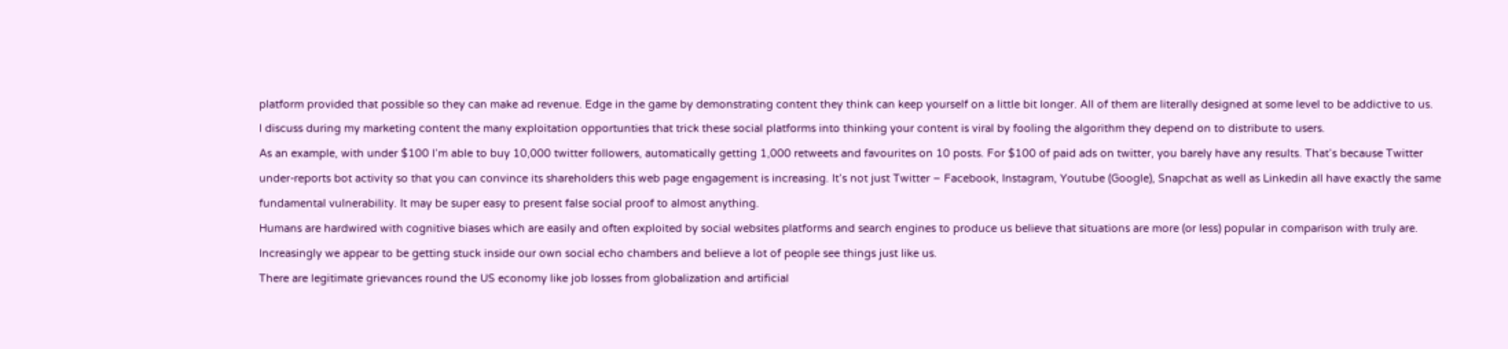platform provided that possible so they can make ad revenue. Edge in the game by demonstrating content they think can keep yourself on a little bit longer. All of them are literally designed at some level to be addictive to us.
I discuss during my marketing content the many exploitation opportunties that trick these social platforms into thinking your content is viral by fooling the algorithm they depend on to distribute to users.
As an example, with under $100 I’m able to buy 10,000 twitter followers, automatically getting 1,000 retweets and favourites on 10 posts. For $100 of paid ads on twitter, you barely have any results. That’s because Twitter under-reports bot activity so that you can convince its shareholders this web page engagement is increasing. It’s not just Twitter – Facebook, Instagram, Youtube (Google), Snapchat as well as Linkedin all have exactly the same fundamental vulnerability. It may be super easy to present false social proof to almost anything.
Humans are hardwired with cognitive biases which are easily and often exploited by social websites platforms and search engines to produce us believe that situations are more (or less) popular in comparison with truly are. Increasingly we appear to be getting stuck inside our own social echo chambers and believe a lot of people see things just like us.
There are legitimate grievances round the US economy like job losses from globalization and artificial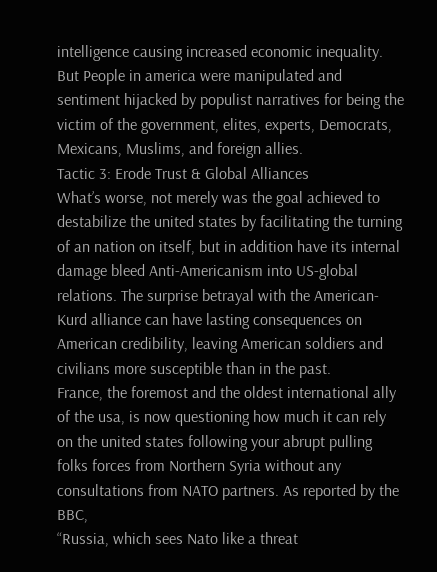intelligence causing increased economic inequality. But People in america were manipulated and sentiment hijacked by populist narratives for being the victim of the government, elites, experts, Democrats, Mexicans, Muslims, and foreign allies.
Tactic 3: Erode Trust & Global Alliances
What’s worse, not merely was the goal achieved to destabilize the united states by facilitating the turning of an nation on itself, but in addition have its internal damage bleed Anti-Americanism into US-global relations. The surprise betrayal with the American-Kurd alliance can have lasting consequences on American credibility, leaving American soldiers and civilians more susceptible than in the past.
France, the foremost and the oldest international ally of the usa, is now questioning how much it can rely on the united states following your abrupt pulling folks forces from Northern Syria without any consultations from NATO partners. As reported by the BBC,
“Russia, which sees Nato like a threat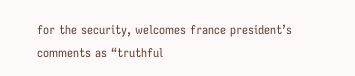for the security, welcomes france president’s comments as “truthful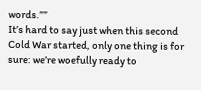words.””
It’s hard to say just when this second Cold War started, only one thing is for sure: we’re woefully ready to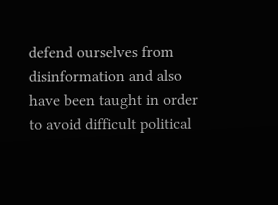defend ourselves from disinformation and also have been taught in order to avoid difficult political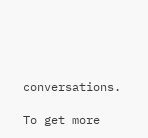conversations.

To get more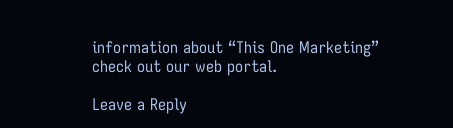information about “This One Marketing” check out our web portal.

Leave a Reply